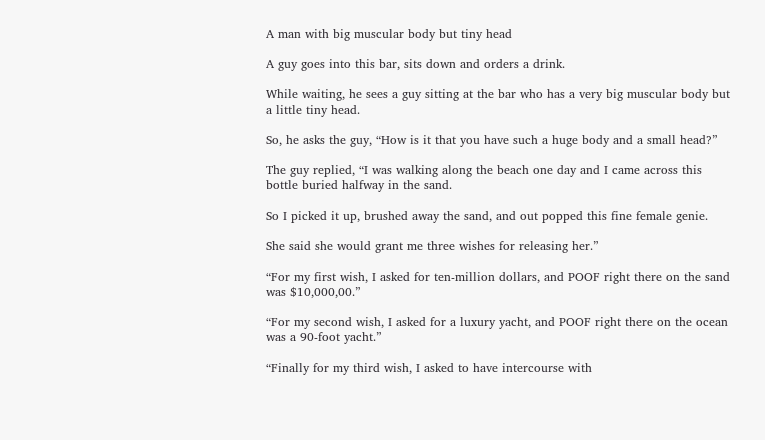A man with big muscular body but tiny head

A guy goes into this bar, sits down and orders a drink.

While waiting, he sees a guy sitting at the bar who has a very big muscular body but a little tiny head.

So, he asks the guy, “How is it that you have such a huge body and a small head?”

The guy replied, “I was walking along the beach one day and I came across this bottle buried halfway in the sand.

So I picked it up, brushed away the sand, and out popped this fine female genie.

She said she would grant me three wishes for releasing her.”

“For my first wish, I asked for ten-million dollars, and POOF right there on the sand was $10,000,00.”

“For my second wish, I asked for a luxury yacht, and POOF right there on the ocean was a 90-foot yacht.”

“Finally for my third wish, I asked to have intercourse with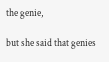the genie,

but she said that genies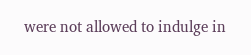were not allowed to indulge in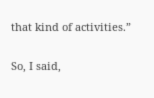that kind of activities.”

So, I said,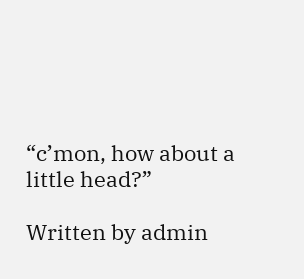“c’mon, how about a little head?”

Written by admin